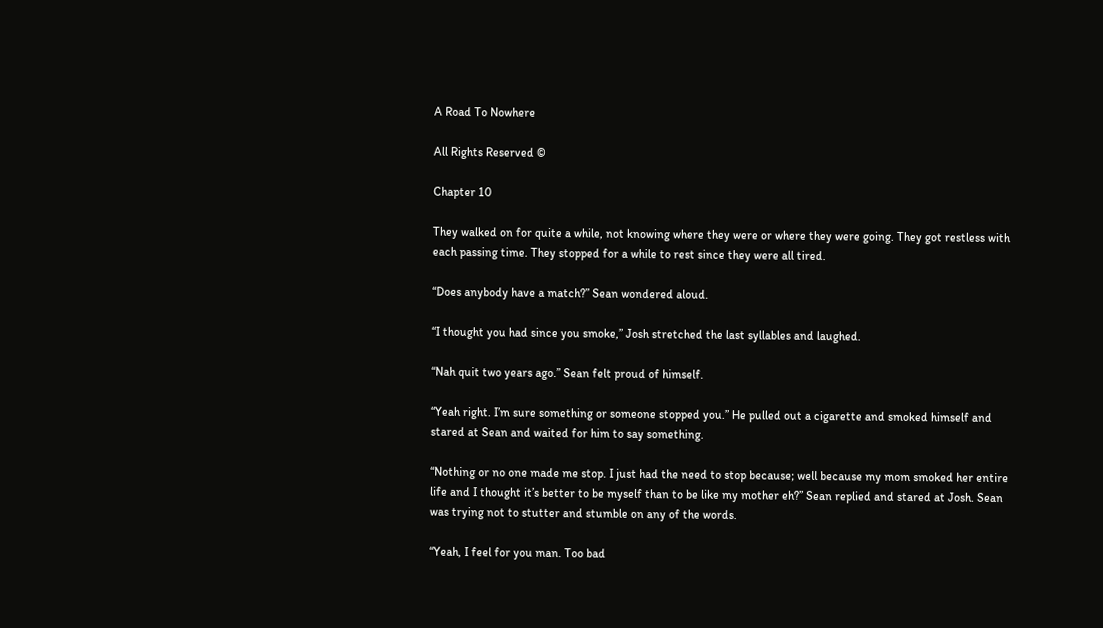A Road To Nowhere

All Rights Reserved ©

Chapter 10

They walked on for quite a while, not knowing where they were or where they were going. They got restless with each passing time. They stopped for a while to rest since they were all tired.

“Does anybody have a match?” Sean wondered aloud.

“I thought you had since you smoke,” Josh stretched the last syllables and laughed.

“Nah quit two years ago.” Sean felt proud of himself.

“Yeah right. I’m sure something or someone stopped you.” He pulled out a cigarette and smoked himself and stared at Sean and waited for him to say something.

“Nothing or no one made me stop. I just had the need to stop because; well because my mom smoked her entire life and I thought it’s better to be myself than to be like my mother eh?” Sean replied and stared at Josh. Sean was trying not to stutter and stumble on any of the words.

“Yeah, I feel for you man. Too bad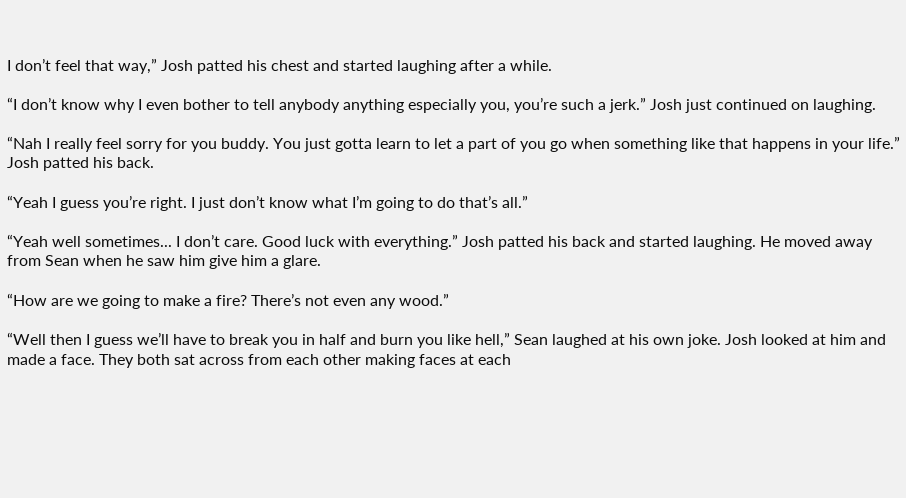I don’t feel that way,” Josh patted his chest and started laughing after a while.

“I don’t know why I even bother to tell anybody anything especially you, you’re such a jerk.” Josh just continued on laughing.

“Nah I really feel sorry for you buddy. You just gotta learn to let a part of you go when something like that happens in your life.” Josh patted his back.

“Yeah I guess you’re right. I just don’t know what I’m going to do that’s all.”

“Yeah well sometimes... I don’t care. Good luck with everything.” Josh patted his back and started laughing. He moved away from Sean when he saw him give him a glare.

“How are we going to make a fire? There’s not even any wood.”

“Well then I guess we’ll have to break you in half and burn you like hell,” Sean laughed at his own joke. Josh looked at him and made a face. They both sat across from each other making faces at each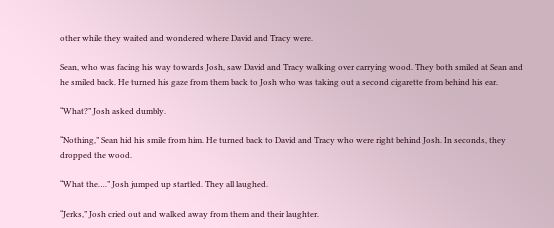other while they waited and wondered where David and Tracy were.

Sean, who was facing his way towards Josh, saw David and Tracy walking over carrying wood. They both smiled at Sean and he smiled back. He turned his gaze from them back to Josh who was taking out a second cigarette from behind his ear.

“What?” Josh asked dumbly.

“Nothing,” Sean hid his smile from him. He turned back to David and Tracy who were right behind Josh. In seconds, they dropped the wood.

“What the….” Josh jumped up startled. They all laughed.

“Jerks,” Josh cried out and walked away from them and their laughter.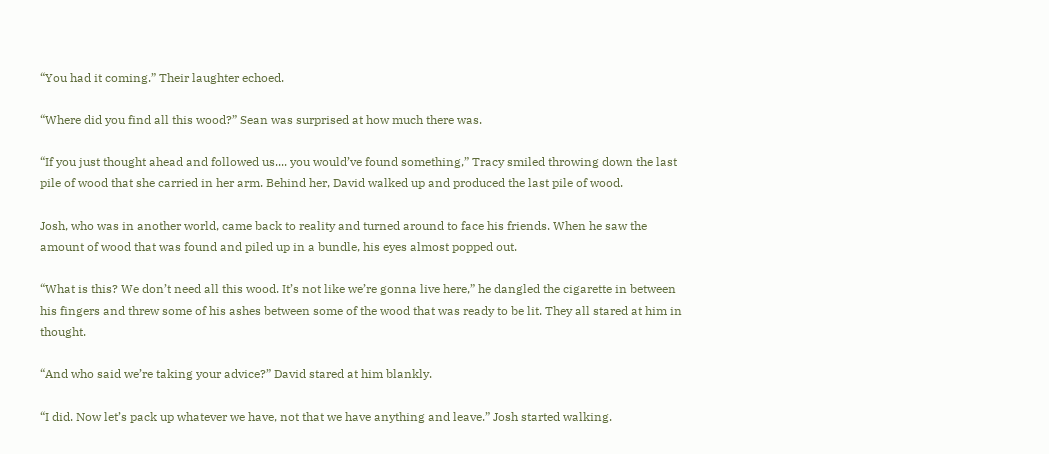“You had it coming.” Their laughter echoed.

“Where did you find all this wood?” Sean was surprised at how much there was.

“If you just thought ahead and followed us.... you would’ve found something,” Tracy smiled throwing down the last pile of wood that she carried in her arm. Behind her, David walked up and produced the last pile of wood.

Josh, who was in another world, came back to reality and turned around to face his friends. When he saw the amount of wood that was found and piled up in a bundle, his eyes almost popped out.

“What is this? We don’t need all this wood. It’s not like we’re gonna live here,” he dangled the cigarette in between his fingers and threw some of his ashes between some of the wood that was ready to be lit. They all stared at him in thought.

“And who said we’re taking your advice?” David stared at him blankly.

“I did. Now let’s pack up whatever we have, not that we have anything and leave.” Josh started walking.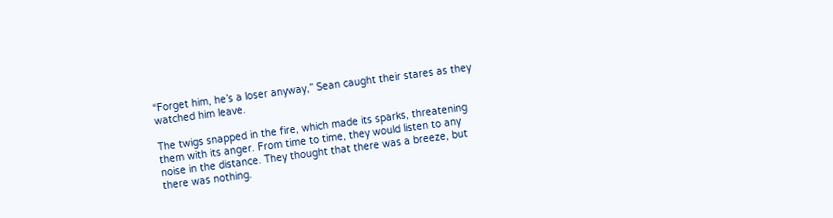“Forget him, he’s a loser anyway,” Sean caught their stares as they watched him leave.

The twigs snapped in the fire, which made its sparks, threatening them with its anger. From time to time, they would listen to any noise in the distance. They thought that there was a breeze, but there was nothing.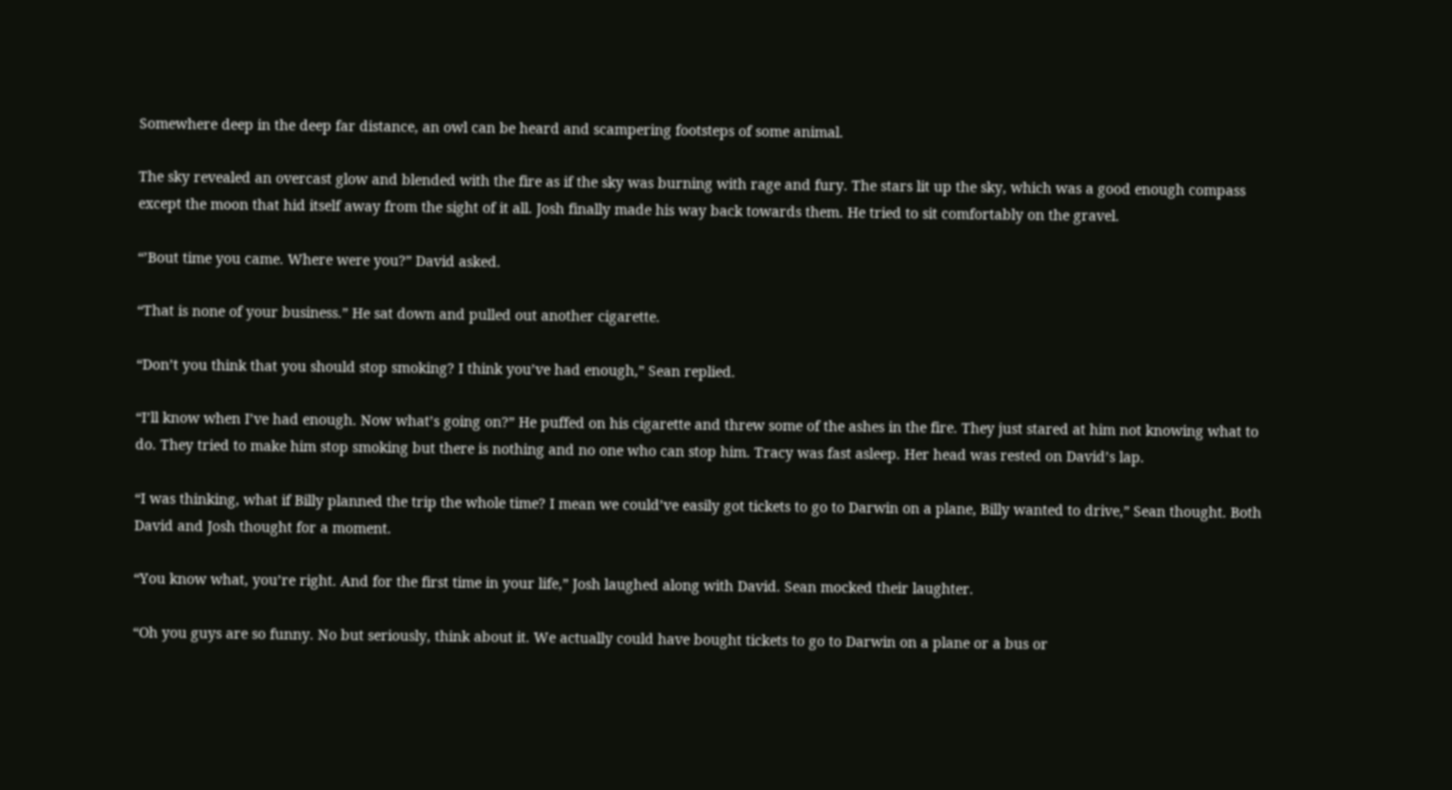Somewhere deep in the deep far distance, an owl can be heard and scampering footsteps of some animal.

The sky revealed an overcast glow and blended with the fire as if the sky was burning with rage and fury. The stars lit up the sky, which was a good enough compass except the moon that hid itself away from the sight of it all. Josh finally made his way back towards them. He tried to sit comfortably on the gravel.

“’Bout time you came. Where were you?” David asked.

“That is none of your business.” He sat down and pulled out another cigarette.

“Don’t you think that you should stop smoking? I think you’ve had enough,” Sean replied.

“I’ll know when I’ve had enough. Now what’s going on?” He puffed on his cigarette and threw some of the ashes in the fire. They just stared at him not knowing what to do. They tried to make him stop smoking but there is nothing and no one who can stop him. Tracy was fast asleep. Her head was rested on David’s lap.

“I was thinking, what if Billy planned the trip the whole time? I mean we could’ve easily got tickets to go to Darwin on a plane, Billy wanted to drive,” Sean thought. Both David and Josh thought for a moment.

“You know what, you’re right. And for the first time in your life,” Josh laughed along with David. Sean mocked their laughter.

“Oh you guys are so funny. No but seriously, think about it. We actually could have bought tickets to go to Darwin on a plane or a bus or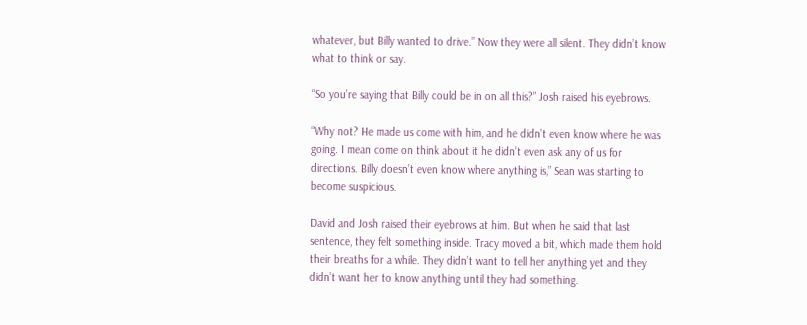whatever, but Billy wanted to drive.” Now they were all silent. They didn’t know what to think or say.

“So you’re saying that Billy could be in on all this?” Josh raised his eyebrows.

“Why not? He made us come with him, and he didn’t even know where he was going. I mean come on think about it he didn’t even ask any of us for directions. Billy doesn’t even know where anything is,” Sean was starting to become suspicious.

David and Josh raised their eyebrows at him. But when he said that last sentence, they felt something inside. Tracy moved a bit, which made them hold their breaths for a while. They didn’t want to tell her anything yet and they didn’t want her to know anything until they had something.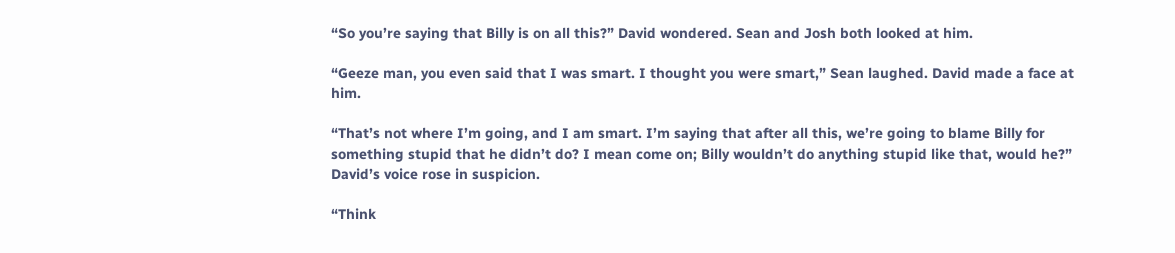“So you’re saying that Billy is on all this?” David wondered. Sean and Josh both looked at him.

“Geeze man, you even said that I was smart. I thought you were smart,” Sean laughed. David made a face at him.

“That’s not where I’m going, and I am smart. I’m saying that after all this, we’re going to blame Billy for something stupid that he didn’t do? I mean come on; Billy wouldn’t do anything stupid like that, would he?” David’s voice rose in suspicion.

“Think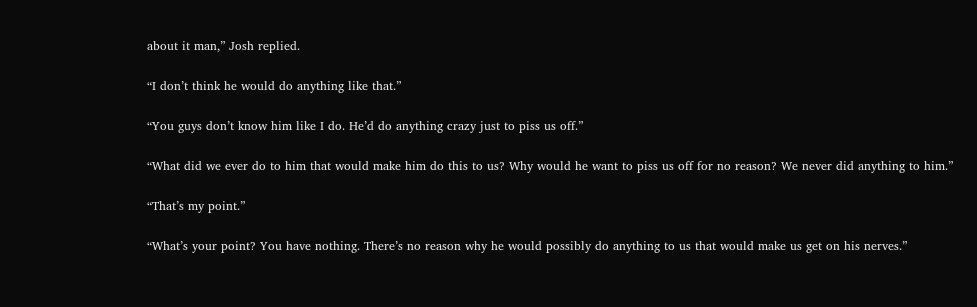about it man,” Josh replied.

“I don’t think he would do anything like that.”

“You guys don’t know him like I do. He’d do anything crazy just to piss us off.”

“What did we ever do to him that would make him do this to us? Why would he want to piss us off for no reason? We never did anything to him.”

“That’s my point.”

“What’s your point? You have nothing. There’s no reason why he would possibly do anything to us that would make us get on his nerves.”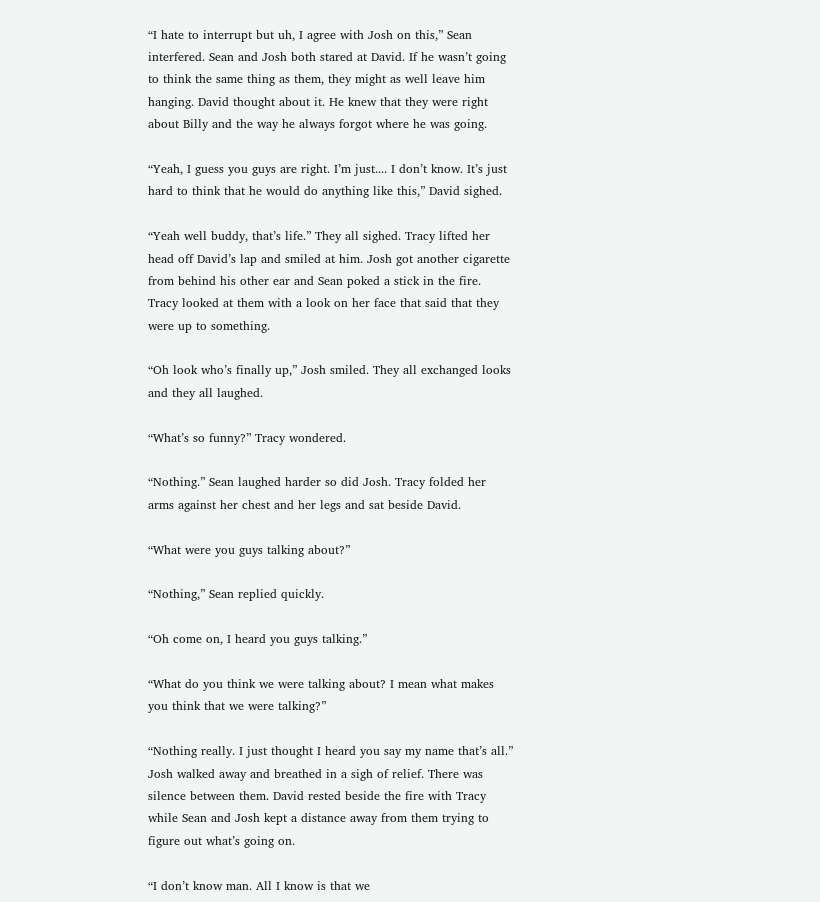“I hate to interrupt but uh, I agree with Josh on this,” Sean interfered. Sean and Josh both stared at David. If he wasn’t going to think the same thing as them, they might as well leave him hanging. David thought about it. He knew that they were right about Billy and the way he always forgot where he was going.

“Yeah, I guess you guys are right. I’m just.... I don’t know. It’s just hard to think that he would do anything like this,” David sighed.

“Yeah well buddy, that’s life.” They all sighed. Tracy lifted her head off David’s lap and smiled at him. Josh got another cigarette from behind his other ear and Sean poked a stick in the fire. Tracy looked at them with a look on her face that said that they were up to something.

“Oh look who’s finally up,” Josh smiled. They all exchanged looks and they all laughed.

“What’s so funny?” Tracy wondered.

“Nothing.” Sean laughed harder so did Josh. Tracy folded her arms against her chest and her legs and sat beside David.

“What were you guys talking about?”

“Nothing,” Sean replied quickly.

“Oh come on, I heard you guys talking.”

“What do you think we were talking about? I mean what makes you think that we were talking?”

“Nothing really. I just thought I heard you say my name that’s all.” Josh walked away and breathed in a sigh of relief. There was silence between them. David rested beside the fire with Tracy while Sean and Josh kept a distance away from them trying to figure out what’s going on.

“I don’t know man. All I know is that we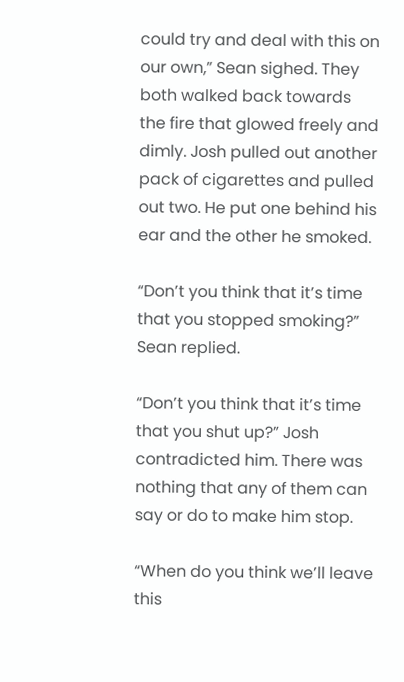could try and deal with this on our own,” Sean sighed. They both walked back towards the fire that glowed freely and dimly. Josh pulled out another pack of cigarettes and pulled out two. He put one behind his ear and the other he smoked.

“Don’t you think that it’s time that you stopped smoking?” Sean replied.

“Don’t you think that it’s time that you shut up?” Josh contradicted him. There was nothing that any of them can say or do to make him stop.

“When do you think we’ll leave this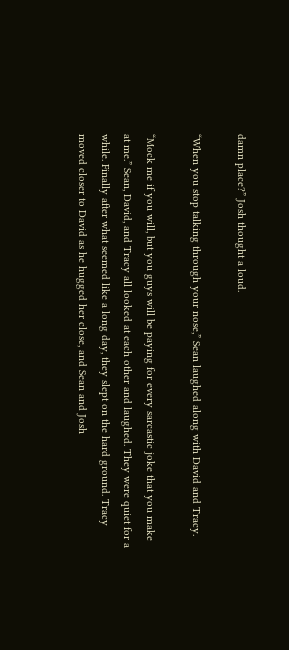damn place?” Josh thought a loud.

“When you stop talking through your nose,” Sean laughed along with David and Tracy.

“Mock me if you will, but you guys will be paying for every sarcastic joke that you make at me.” Sean, David, and Tracy all looked at each other and laughed. They were quiet for a while. Finally after what seemed like a long day, they slept on the hard ground. Tracy moved closer to David as he hugged her close, and Sean and Josh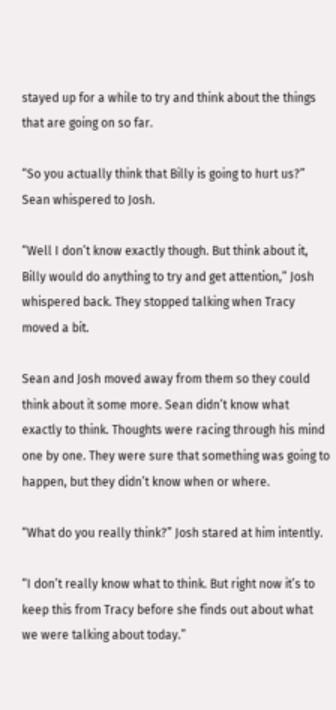stayed up for a while to try and think about the things that are going on so far.

“So you actually think that Billy is going to hurt us?” Sean whispered to Josh.

“Well I don’t know exactly though. But think about it, Billy would do anything to try and get attention,” Josh whispered back. They stopped talking when Tracy moved a bit.

Sean and Josh moved away from them so they could think about it some more. Sean didn’t know what exactly to think. Thoughts were racing through his mind one by one. They were sure that something was going to happen, but they didn’t know when or where.

“What do you really think?” Josh stared at him intently.

“I don’t really know what to think. But right now it’s to keep this from Tracy before she finds out about what we were talking about today.”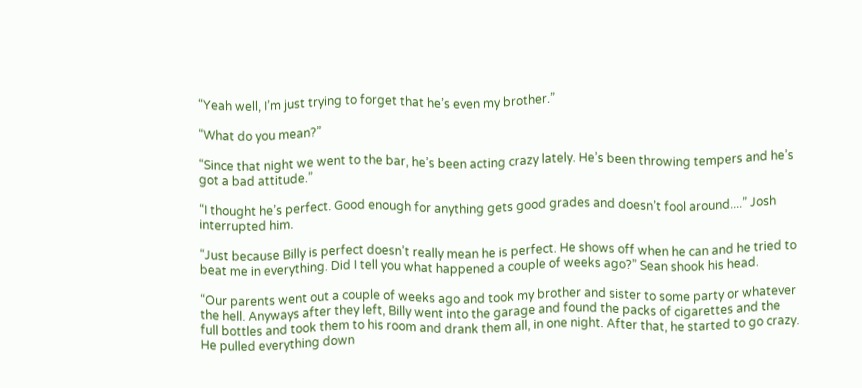“Yeah well, I’m just trying to forget that he’s even my brother.”

“What do you mean?”

“Since that night we went to the bar, he’s been acting crazy lately. He’s been throwing tempers and he’s got a bad attitude.”

“I thought he’s perfect. Good enough for anything gets good grades and doesn’t fool around....” Josh interrupted him.

“Just because Billy is perfect doesn’t really mean he is perfect. He shows off when he can and he tried to beat me in everything. Did I tell you what happened a couple of weeks ago?” Sean shook his head.

“Our parents went out a couple of weeks ago and took my brother and sister to some party or whatever the hell. Anyways after they left, Billy went into the garage and found the packs of cigarettes and the full bottles and took them to his room and drank them all, in one night. After that, he started to go crazy. He pulled everything down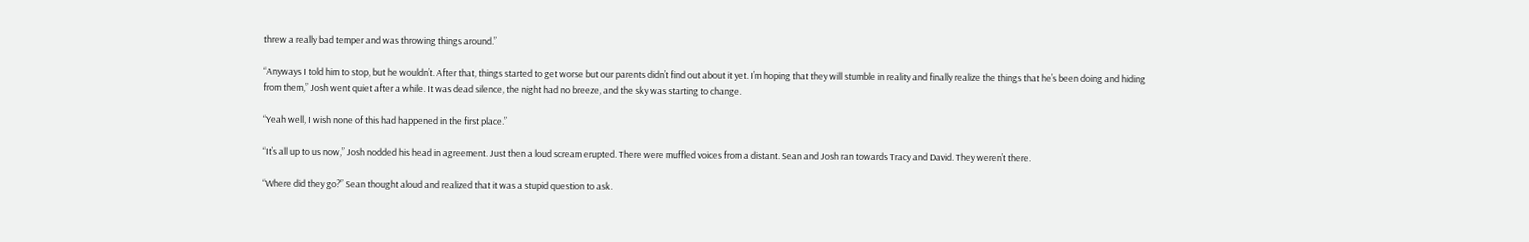threw a really bad temper and was throwing things around.”

“Anyways I told him to stop, but he wouldn’t. After that, things started to get worse but our parents didn’t find out about it yet. I’m hoping that they will stumble in reality and finally realize the things that he’s been doing and hiding from them,” Josh went quiet after a while. It was dead silence, the night had no breeze, and the sky was starting to change.

“Yeah well, I wish none of this had happened in the first place.”

“It’s all up to us now,” Josh nodded his head in agreement. Just then a loud scream erupted. There were muffled voices from a distant. Sean and Josh ran towards Tracy and David. They weren’t there.

“Where did they go?” Sean thought aloud and realized that it was a stupid question to ask.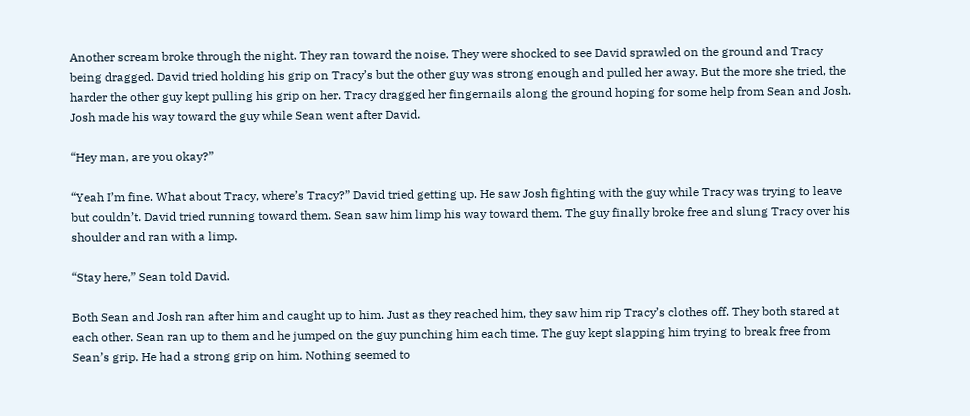Another scream broke through the night. They ran toward the noise. They were shocked to see David sprawled on the ground and Tracy being dragged. David tried holding his grip on Tracy’s but the other guy was strong enough and pulled her away. But the more she tried, the harder the other guy kept pulling his grip on her. Tracy dragged her fingernails along the ground hoping for some help from Sean and Josh. Josh made his way toward the guy while Sean went after David.

“Hey man, are you okay?”

“Yeah I’m fine. What about Tracy, where’s Tracy?” David tried getting up. He saw Josh fighting with the guy while Tracy was trying to leave but couldn’t. David tried running toward them. Sean saw him limp his way toward them. The guy finally broke free and slung Tracy over his shoulder and ran with a limp.

“Stay here,” Sean told David.

Both Sean and Josh ran after him and caught up to him. Just as they reached him, they saw him rip Tracy’s clothes off. They both stared at each other. Sean ran up to them and he jumped on the guy punching him each time. The guy kept slapping him trying to break free from Sean’s grip. He had a strong grip on him. Nothing seemed to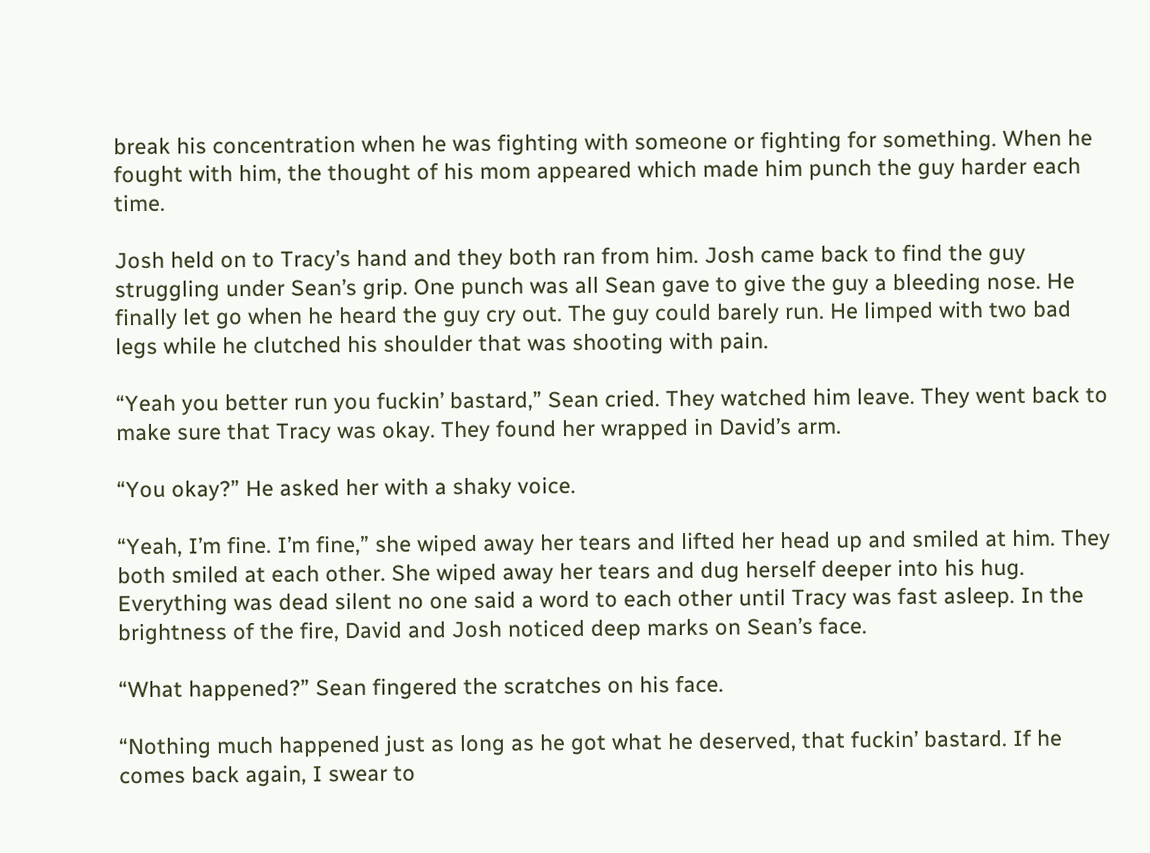break his concentration when he was fighting with someone or fighting for something. When he fought with him, the thought of his mom appeared which made him punch the guy harder each time.

Josh held on to Tracy’s hand and they both ran from him. Josh came back to find the guy struggling under Sean’s grip. One punch was all Sean gave to give the guy a bleeding nose. He finally let go when he heard the guy cry out. The guy could barely run. He limped with two bad legs while he clutched his shoulder that was shooting with pain.

“Yeah you better run you fuckin’ bastard,” Sean cried. They watched him leave. They went back to make sure that Tracy was okay. They found her wrapped in David’s arm.

“You okay?” He asked her with a shaky voice.

“Yeah, I’m fine. I’m fine,” she wiped away her tears and lifted her head up and smiled at him. They both smiled at each other. She wiped away her tears and dug herself deeper into his hug. Everything was dead silent no one said a word to each other until Tracy was fast asleep. In the brightness of the fire, David and Josh noticed deep marks on Sean’s face.

“What happened?” Sean fingered the scratches on his face.

“Nothing much happened just as long as he got what he deserved, that fuckin’ bastard. If he comes back again, I swear to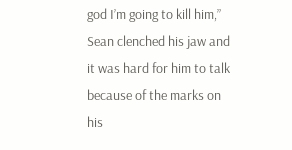god I’m going to kill him,” Sean clenched his jaw and it was hard for him to talk because of the marks on his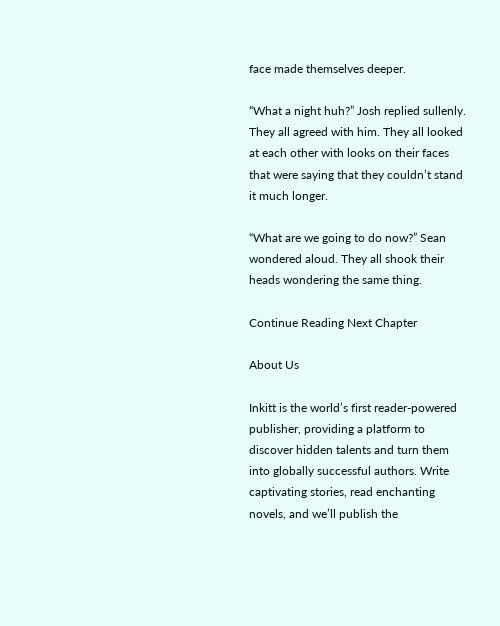face made themselves deeper.

“What a night huh?” Josh replied sullenly. They all agreed with him. They all looked at each other with looks on their faces that were saying that they couldn’t stand it much longer.

“What are we going to do now?” Sean wondered aloud. They all shook their heads wondering the same thing.

Continue Reading Next Chapter

About Us

Inkitt is the world’s first reader-powered publisher, providing a platform to discover hidden talents and turn them into globally successful authors. Write captivating stories, read enchanting novels, and we’ll publish the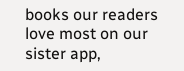books our readers love most on our sister app,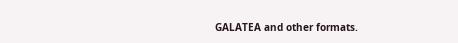GALATEA and other formats.